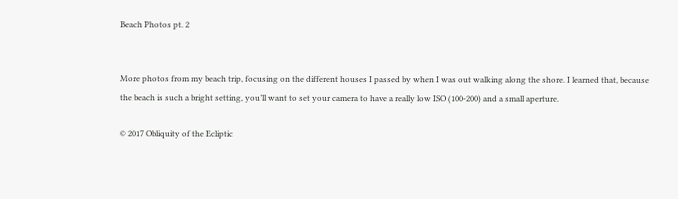Beach Photos pt. 2


More photos from my beach trip, focusing on the different houses I passed by when I was out walking along the shore. I learned that, because the beach is such a bright setting, you’ll want to set your camera to have a really low ISO (100-200) and a small aperture.

© 2017 Obliquity of the Ecliptic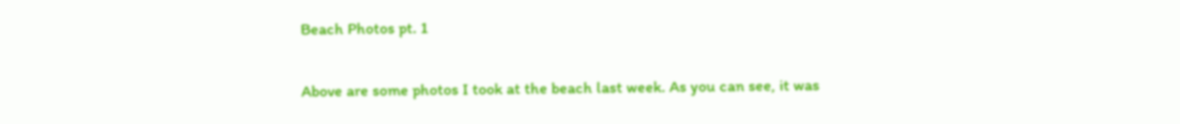Beach Photos pt. 1


Above are some photos I took at the beach last week. As you can see, it was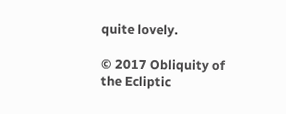quite lovely.

© 2017 Obliquity of the Ecliptic